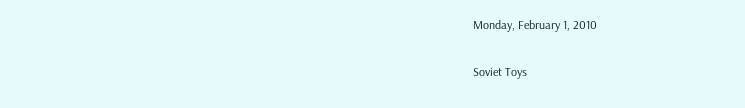Monday, February 1, 2010

Soviet Toys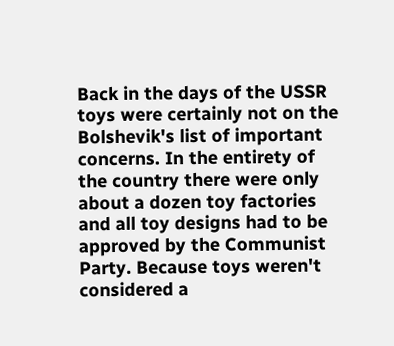Back in the days of the USSR toys were certainly not on the Bolshevik's list of important concerns. In the entirety of the country there were only about a dozen toy factories and all toy designs had to be approved by the Communist Party. Because toys weren't considered a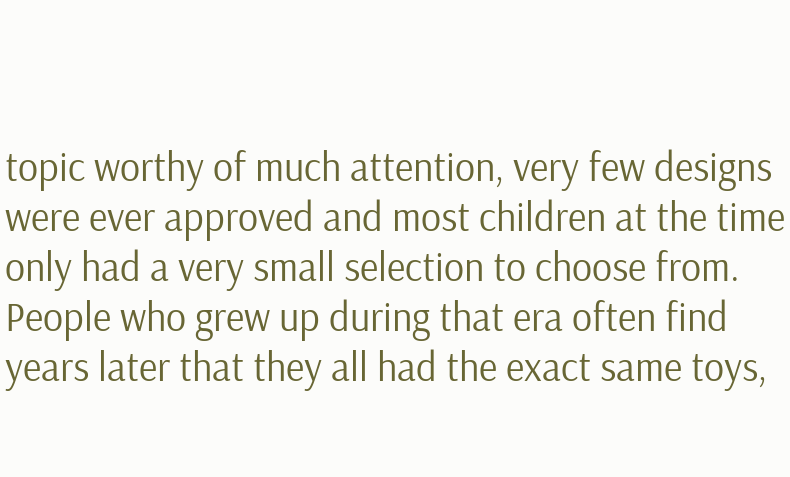topic worthy of much attention, very few designs were ever approved and most children at the time only had a very small selection to choose from. People who grew up during that era often find years later that they all had the exact same toys,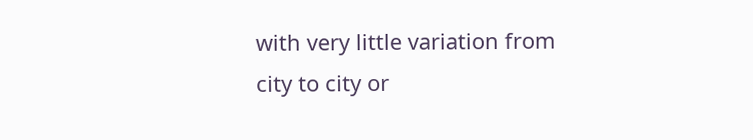with very little variation from city to city or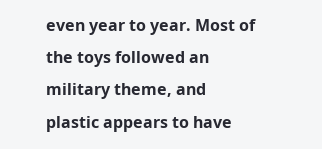even year to year. Most of the toys followed an military theme, and plastic appears to have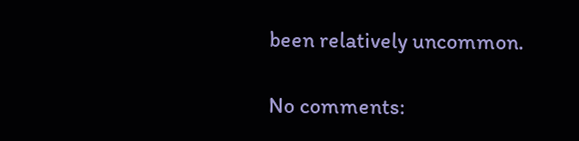been relatively uncommon.

No comments: